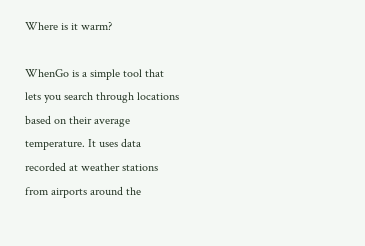Where is it warm?

WhenGo is a simple tool that lets you search through locations based on their average temperature. It uses data recorded at weather stations from airports around the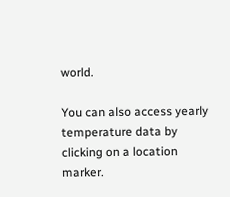world.

You can also access yearly temperature data by clicking on a location marker.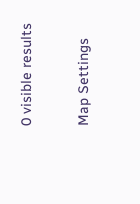0 visible results

Map Settings